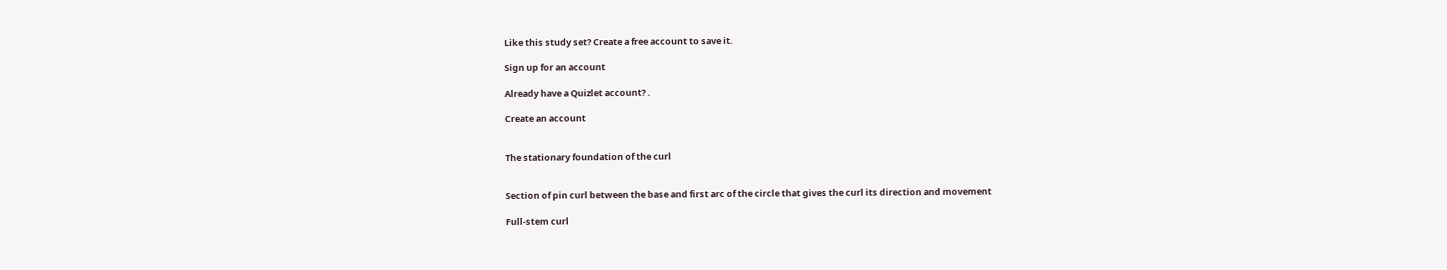Like this study set? Create a free account to save it.

Sign up for an account

Already have a Quizlet account? .

Create an account


The stationary foundation of the curl


Section of pin curl between the base and first arc of the circle that gives the curl its direction and movement

Full-stem curl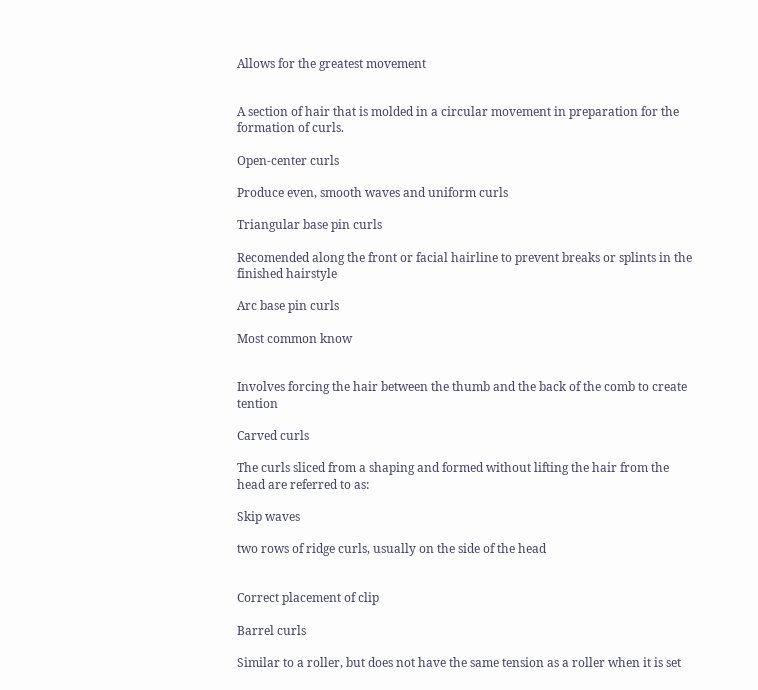Allows for the greatest movement


A section of hair that is molded in a circular movement in preparation for the formation of curls.

Open-center curls

Produce even, smooth waves and uniform curls

Triangular base pin curls

Recomended along the front or facial hairline to prevent breaks or splints in the finished hairstyle

Arc base pin curls

Most common know


Involves forcing the hair between the thumb and the back of the comb to create tention

Carved curls

The curls sliced from a shaping and formed without lifting the hair from the head are referred to as:

Skip waves

two rows of ridge curls, usually on the side of the head


Correct placement of clip

Barrel curls

Similar to a roller, but does not have the same tension as a roller when it is set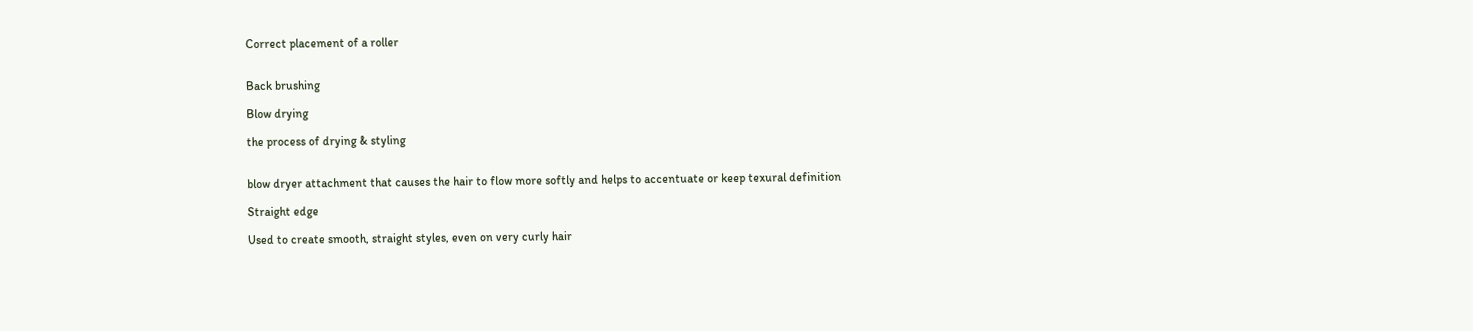Correct placement of a roller


Back brushing

Blow drying

the process of drying & styling


blow dryer attachment that causes the hair to flow more softly and helps to accentuate or keep texural definition

Straight edge

Used to create smooth, straight styles, even on very curly hair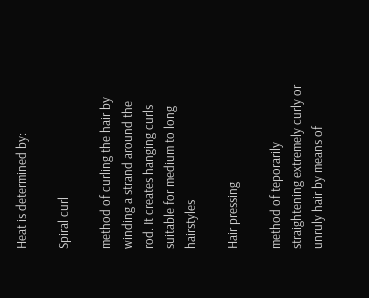Heat is determined by:

Spiral curl

method of curling the hair by winding a strand around the rod. It creates hanging curls suitable for medium to long hairstyles

Hair pressing

method of teporarily straightening extremely curly or unruly hair by means of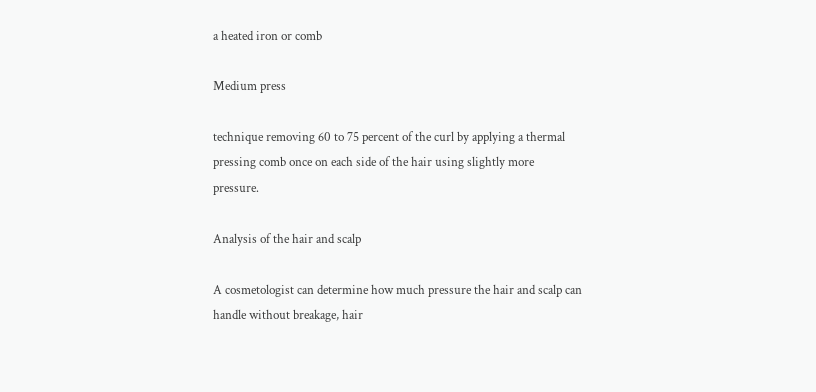a heated iron or comb

Medium press

technique removing 60 to 75 percent of the curl by applying a thermal pressing comb once on each side of the hair using slightly more pressure.

Analysis of the hair and scalp

A cosmetologist can determine how much pressure the hair and scalp can handle without breakage, hair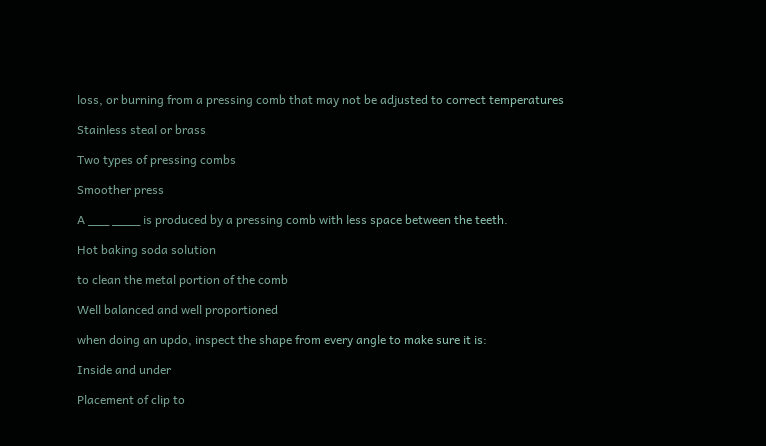loss, or burning from a pressing comb that may not be adjusted to correct temperatures

Stainless steal or brass

Two types of pressing combs

Smoother press

A ___ ____ is produced by a pressing comb with less space between the teeth.

Hot baking soda solution

to clean the metal portion of the comb

Well balanced and well proportioned

when doing an updo, inspect the shape from every angle to make sure it is:

Inside and under

Placement of clip to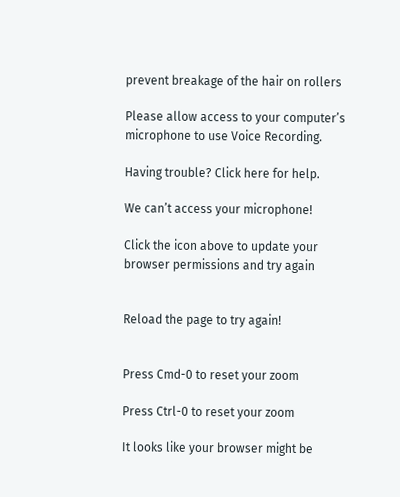prevent breakage of the hair on rollers

Please allow access to your computer’s microphone to use Voice Recording.

Having trouble? Click here for help.

We can’t access your microphone!

Click the icon above to update your browser permissions and try again


Reload the page to try again!


Press Cmd-0 to reset your zoom

Press Ctrl-0 to reset your zoom

It looks like your browser might be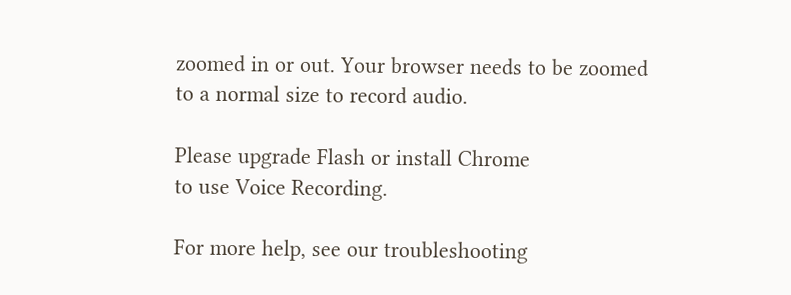zoomed in or out. Your browser needs to be zoomed to a normal size to record audio.

Please upgrade Flash or install Chrome
to use Voice Recording.

For more help, see our troubleshooting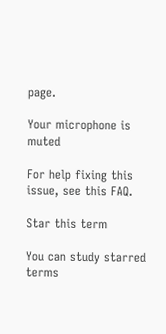page.

Your microphone is muted

For help fixing this issue, see this FAQ.

Star this term

You can study starred terms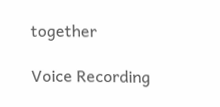together

Voice Recording